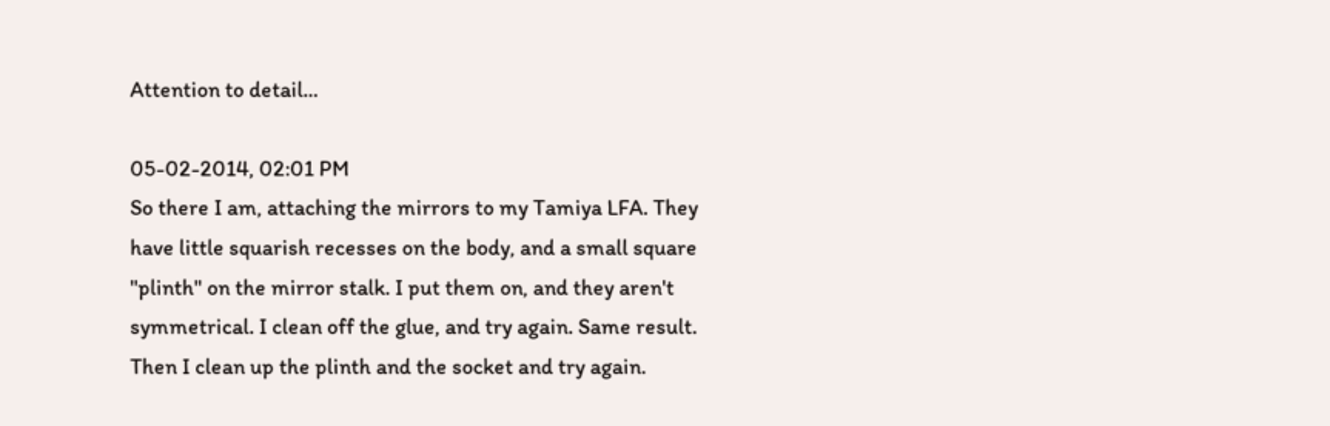Attention to detail...

05-02-2014, 02:01 PM
So there I am, attaching the mirrors to my Tamiya LFA. They have little squarish recesses on the body, and a small square "plinth" on the mirror stalk. I put them on, and they aren't symmetrical. I clean off the glue, and try again. Same result. Then I clean up the plinth and the socket and try again.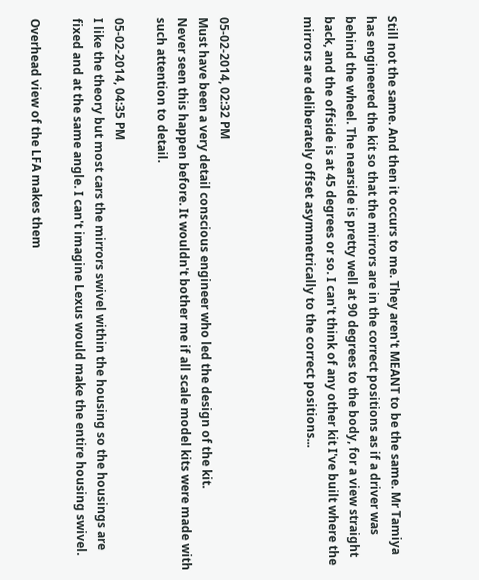Still not the same. And then it occurs to me. They aren't MEANT to be the same. Mr Tamiya has engineered the kit so that the mirrors are in the correct positions as if a driver was behind the wheel. The nearside is pretty well at 90 degrees to the body, for a view straight back, and the offside is at 45 degrees or so. I can't think of any other kit I've built where the mirrors are deliberately offset asymmetrically to the correct positions...



05-02-2014, 02:32 PM
Must have been a very detail conscious engineer who led the design of the kit.
Never seen this happen before. It wouldn't bother me if all scale model kits were made with such attention to detail.

05-02-2014, 04:35 PM
I like the theory but most cars the mirrors swivel within the housing so the housings are fixed and at the same angle. I can't imagine Lexus would make the entire housing swivel.

Overhead view of the LFA makes them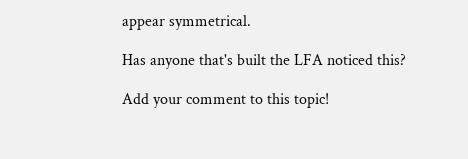appear symmetrical.

Has anyone that's built the LFA noticed this?

Add your comment to this topic!